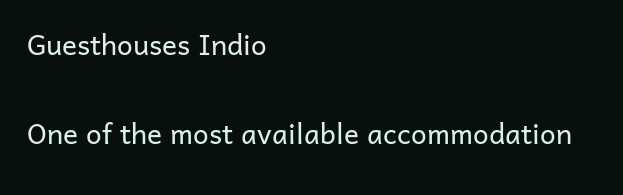Guesthouses Indio

One of the most available accommodation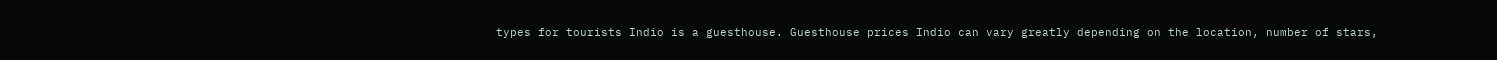types for tourists Indio is a guesthouse. Guesthouse prices Indio can vary greatly depending on the location, number of stars,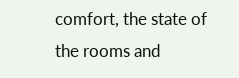comfort, the state of the rooms and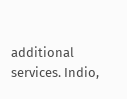additional services. Indio,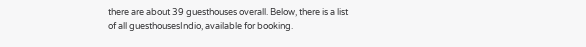there are about 39 guesthouses overall. Below, there is a list of all guesthousesIndio, available for booking.